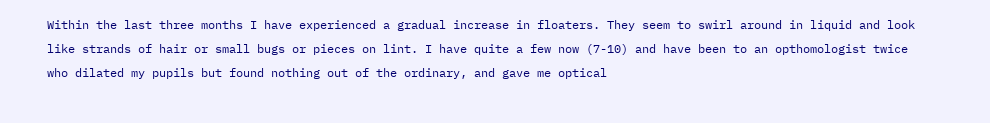Within the last three months I have experienced a gradual increase in floaters. They seem to swirl around in liquid and look like strands of hair or small bugs or pieces on lint. I have quite a few now (7-10) and have been to an opthomologist twice who dilated my pupils but found nothing out of the ordinary, and gave me optical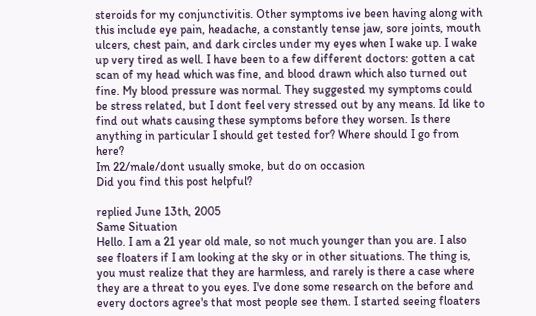steroids for my conjunctivitis. Other symptoms ive been having along with this include eye pain, headache, a constantly tense jaw, sore joints, mouth ulcers, chest pain, and dark circles under my eyes when I wake up. I wake up very tired as well. I have been to a few different doctors: gotten a cat scan of my head which was fine, and blood drawn which also turned out fine. My blood pressure was normal. They suggested my symptoms could be stress related, but I dont feel very stressed out by any means. Id like to find out whats causing these symptoms before they worsen. Is there anything in particular I should get tested for? Where should I go from here?
Im 22/male/dont usually smoke, but do on occasion
Did you find this post helpful?

replied June 13th, 2005
Same Situation
Hello. I am a 21 year old male, so not much younger than you are. I also see floaters if I am looking at the sky or in other situations. The thing is, you must realize that they are harmless, and rarely is there a case where they are a threat to you eyes. I've done some research on the before and every doctors agree's that most people see them. I started seeing floaters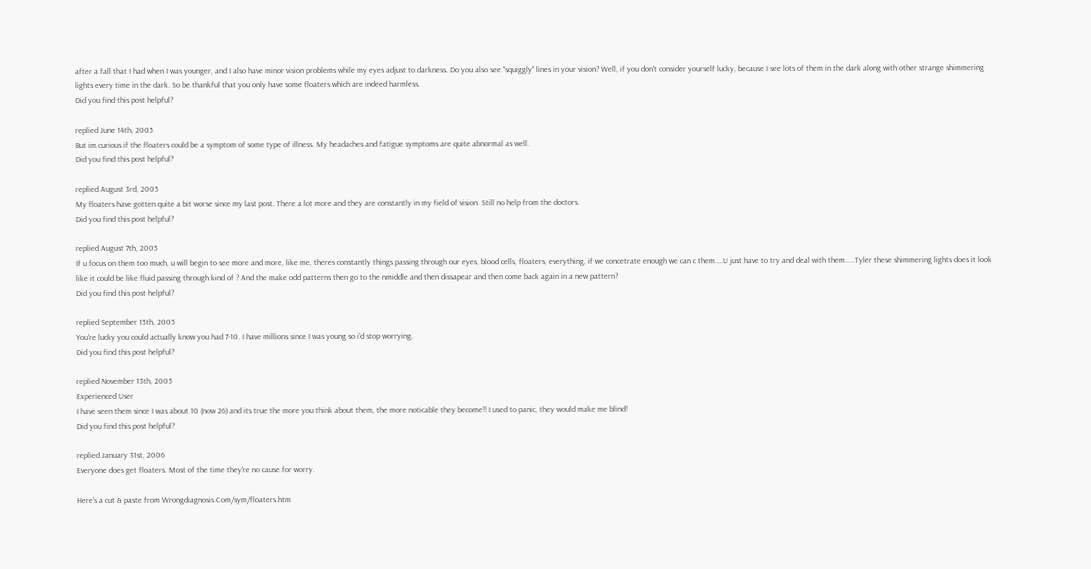after a fall that I had when I was younger, and I also have minor vision problems while my eyes adjust to darkness. Do you also see "squiggly" lines in your vision? Well, if you don't consider yourself lucky, because I see lots of them in the dark along with other strange shimmering lights every time in the dark. So be thankful that you only have some floaters which are indeed harmless.
Did you find this post helpful?

replied June 14th, 2005
But im curious if the floaters could be a symptom of some type of illness. My headaches and fatigue symptoms are quite abnormal as well.
Did you find this post helpful?

replied August 3rd, 2005
My floaters have gotten quite a bit worse since my last post. There a lot more and they are constantly in my field of vision. Still no help from the doctors.
Did you find this post helpful?

replied August 7th, 2005
If u focus on them too much, u will begin to see more and more, like me, theres constantly things passing through our eyes, blood cells, floaters, everything, if we concetrate enough we can c them....U just have to try and deal with them.....Tyler these shimmering lights does it look like it could be like fluid passing through kind of ? And the make odd patterns then go to the nmiddle and then dissapear and then come back again in a new pattern?
Did you find this post helpful?

replied September 15th, 2005
You're lucky you could actually know you had 7-10. I have millions since I was young so i'd stop worrying.
Did you find this post helpful?

replied November 13th, 2005
Experienced User
I have seen them since I was about 10 (now 26) and its true the more you think about them, the more noticable they become!! I used to panic, they would make me blind!
Did you find this post helpful?

replied January 31st, 2006
Everyone does get floaters. Most of the time they're no cause for worry.

Here's a cut & paste from Wrongdiagnosis.Com/sym/floaters.htm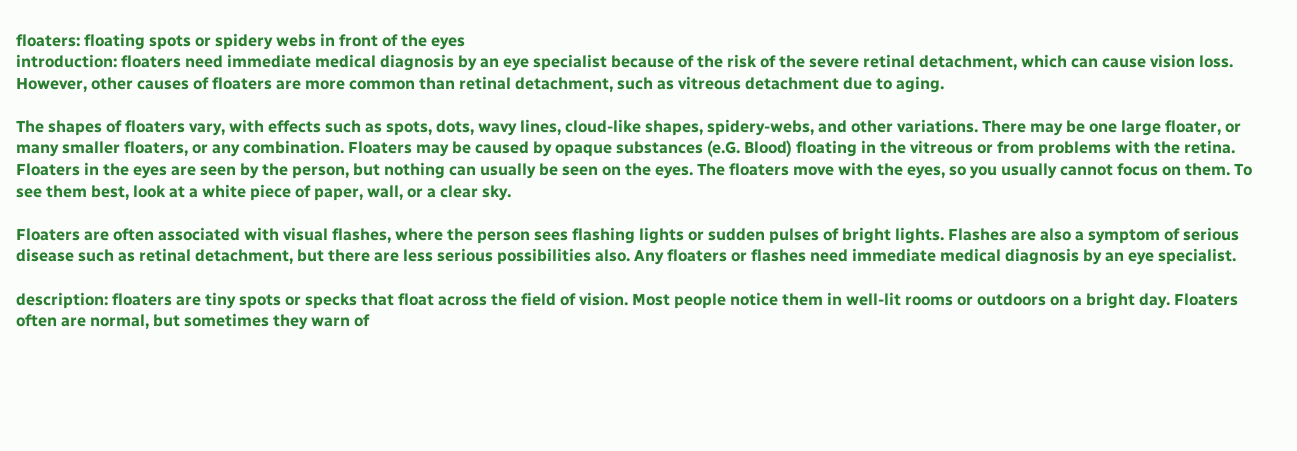floaters: floating spots or spidery webs in front of the eyes
introduction: floaters need immediate medical diagnosis by an eye specialist because of the risk of the severe retinal detachment, which can cause vision loss. However, other causes of floaters are more common than retinal detachment, such as vitreous detachment due to aging.

The shapes of floaters vary, with effects such as spots, dots, wavy lines, cloud-like shapes, spidery-webs, and other variations. There may be one large floater, or many smaller floaters, or any combination. Floaters may be caused by opaque substances (e.G. Blood) floating in the vitreous or from problems with the retina. Floaters in the eyes are seen by the person, but nothing can usually be seen on the eyes. The floaters move with the eyes, so you usually cannot focus on them. To see them best, look at a white piece of paper, wall, or a clear sky.

Floaters are often associated with visual flashes, where the person sees flashing lights or sudden pulses of bright lights. Flashes are also a symptom of serious disease such as retinal detachment, but there are less serious possibilities also. Any floaters or flashes need immediate medical diagnosis by an eye specialist.

description: floaters are tiny spots or specks that float across the field of vision. Most people notice them in well-lit rooms or outdoors on a bright day. Floaters often are normal, but sometimes they warn of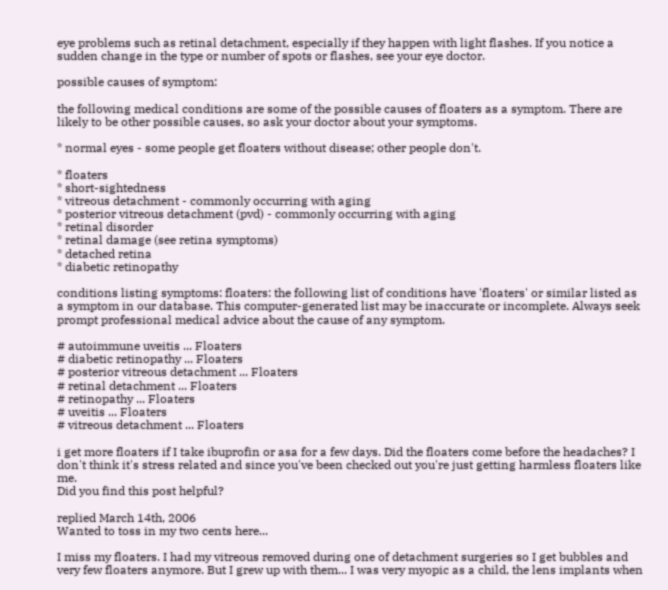eye problems such as retinal detachment, especially if they happen with light flashes. If you notice a sudden change in the type or number of spots or flashes, see your eye doctor.

possible causes of symptom:

the following medical conditions are some of the possible causes of floaters as a symptom. There are likely to be other possible causes, so ask your doctor about your symptoms.

* normal eyes - some people get floaters without disease; other people don't.

* floaters
* short-sightedness
* vitreous detachment - commonly occurring with aging
* posterior vitreous detachment (pvd) - commonly occurring with aging
* retinal disorder
* retinal damage (see retina symptoms)
* detached retina
* diabetic retinopathy

conditions listing symptoms: floaters: the following list of conditions have 'floaters' or similar listed as a symptom in our database. This computer-generated list may be inaccurate or incomplete. Always seek prompt professional medical advice about the cause of any symptom.

# autoimmune uveitis ... Floaters
# diabetic retinopathy ... Floaters
# posterior vitreous detachment ... Floaters
# retinal detachment ... Floaters
# retinopathy ... Floaters
# uveitis ... Floaters
# vitreous detachment ... Floaters

i get more floaters if I take ibuprofin or asa for a few days. Did the floaters come before the headaches? I don't think it's stress related and since you've been checked out you're just getting harmless floaters like me.
Did you find this post helpful?

replied March 14th, 2006
Wanted to toss in my two cents here...

I miss my floaters. I had my vitreous removed during one of detachment surgeries so I get bubbles and very few floaters anymore. But I grew up with them... I was very myopic as a child, the lens implants when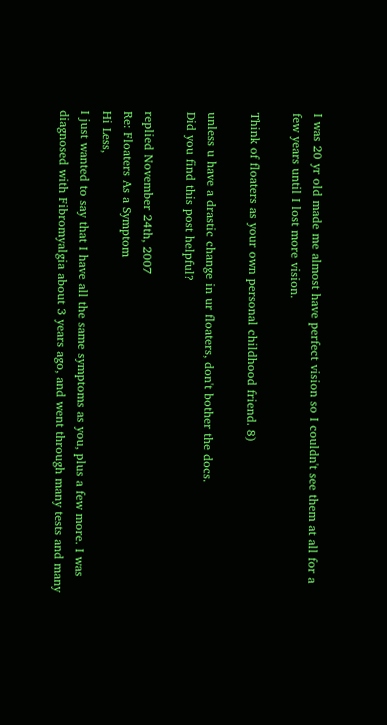I was 20 yr old made me almost have perfect vision so I couldn't see them at all for a few years until I lost more vision.

Think of floaters as your own personal childhood friend. 8)

unless u have a drastic change in ur floaters, don't bother the docs.
Did you find this post helpful?

replied November 24th, 2007
Re: Floaters As a Symptom
Hi Less,
I just wanted to say that I have all the same symptoms as you, plus a few more. I was diagnosed with Fibromyalgia about 3 years ago, and went through many tests and many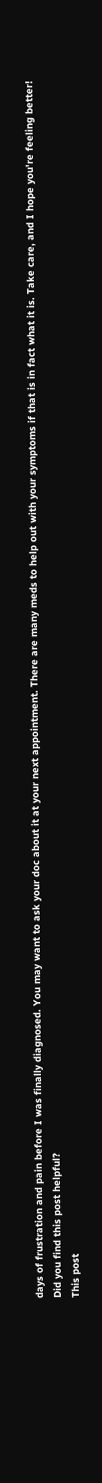days of frustration and pain before I was finally diagnosed. You may want to ask your doc about it at your next appointment. There are many meds to help out with your symptoms if that is in fact what it is. Take care, and I hope you're feeling better!
Did you find this post helpful?
This post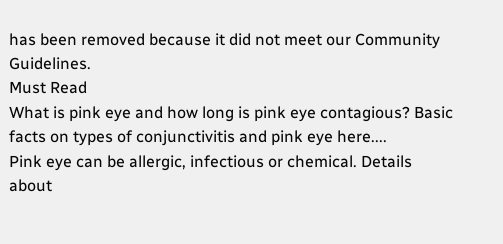has been removed because it did not meet our Community Guidelines.
Must Read
What is pink eye and how long is pink eye contagious? Basic facts on types of conjunctivitis and pink eye here....
Pink eye can be allergic, infectious or chemical. Details about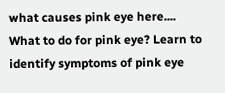what causes pink eye here....
What to do for pink eye? Learn to identify symptoms of pink eye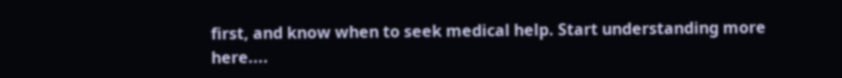first, and know when to seek medical help. Start understanding more here....